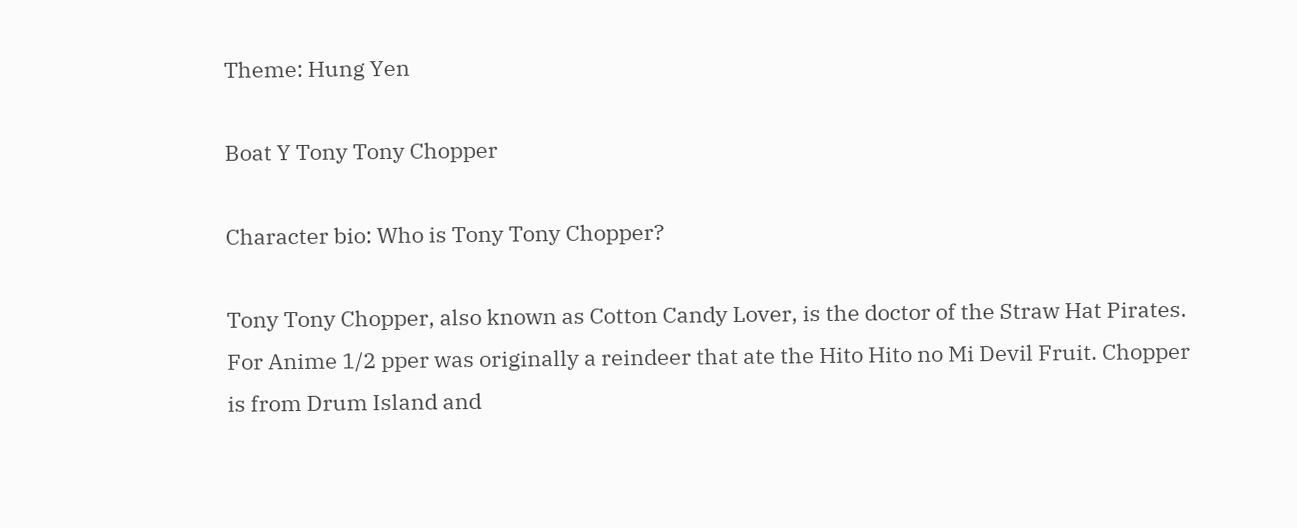Theme: Hung Yen

Boat Y Tony Tony Chopper

Character bio: Who is Tony Tony Chopper?

Tony Tony Chopper, also known as Cotton Candy Lover, is the doctor of the Straw Hat Pirates. For Anime 1/2 pper was originally a reindeer that ate the Hito Hito no Mi Devil Fruit. Chopper is from Drum Island and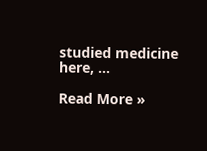studied medicine here, …

Read More »